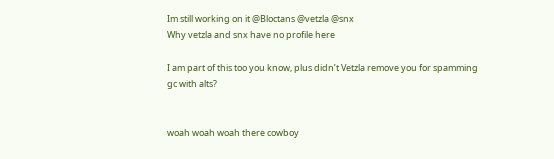Im still working on it @Bloctans @vetzla @snx
Why vetzla and snx have no profile here

I am part of this too you know, plus didn’t Vetzla remove you for spamming gc with alts?


woah woah woah there cowboy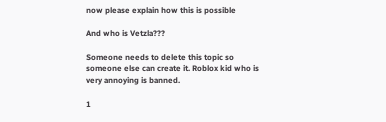now please explain how this is possible

And who is Vetzla???

Someone needs to delete this topic so someone else can create it. Roblox kid who is very annoying is banned.

1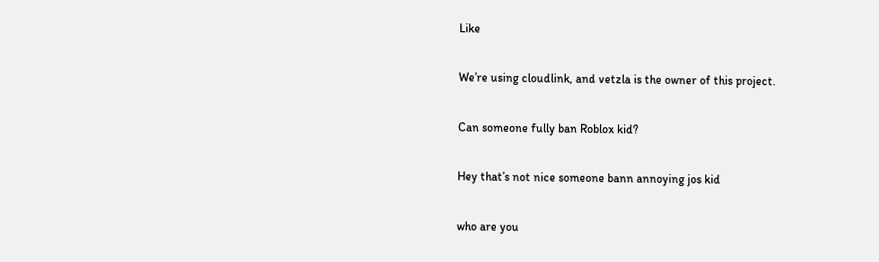Like

We’re using cloudlink, and vetzla is the owner of this project.

Can someone fully ban Roblox kid?

Hey that’s not nice someone bann annoying jos kid

who are you